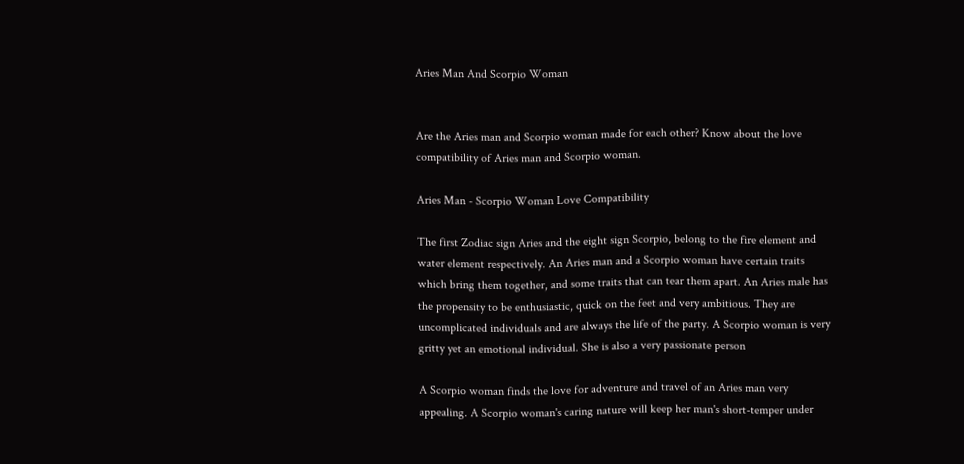Aries Man And Scorpio Woman


Are the Aries man and Scorpio woman made for each other? Know about the love compatibility of Aries man and Scorpio woman.

Aries Man - Scorpio Woman Love Compatibility

The first Zodiac sign Aries and the eight sign Scorpio, belong to the fire element and water element respectively. An Aries man and a Scorpio woman have certain traits which bring them together, and some traits that can tear them apart. An Aries male has the propensity to be enthusiastic, quick on the feet and very ambitious. They are uncomplicated individuals and are always the life of the party. A Scorpio woman is very gritty yet an emotional individual. She is also a very passionate person

A Scorpio woman finds the love for adventure and travel of an Aries man very appealing. A Scorpio woman's caring nature will keep her man's short-temper under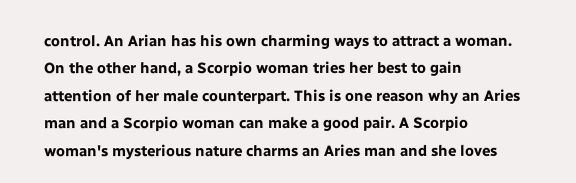control. An Arian has his own charming ways to attract a woman. On the other hand, a Scorpio woman tries her best to gain attention of her male counterpart. This is one reason why an Aries man and a Scorpio woman can make a good pair. A Scorpio woman's mysterious nature charms an Aries man and she loves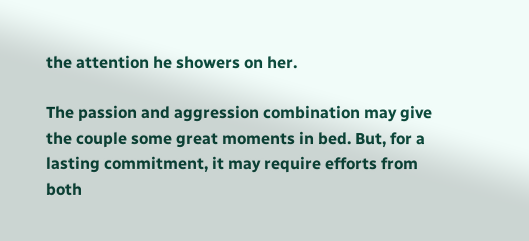the attention he showers on her.

The passion and aggression combination may give the couple some great moments in bed. But, for a lasting commitment, it may require efforts from both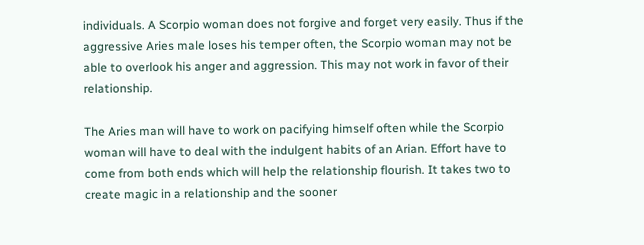individuals. A Scorpio woman does not forgive and forget very easily. Thus if the aggressive Aries male loses his temper often, the Scorpio woman may not be able to overlook his anger and aggression. This may not work in favor of their relationship.

The Aries man will have to work on pacifying himself often while the Scorpio woman will have to deal with the indulgent habits of an Arian. Effort have to come from both ends which will help the relationship flourish. It takes two to create magic in a relationship and the sooner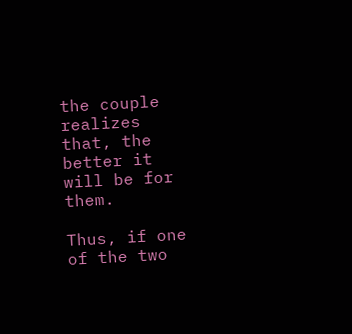the couple realizes that, the better it will be for them.

Thus, if one of the two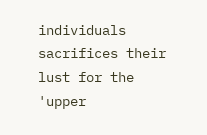individuals sacrifices their lust for the 'upper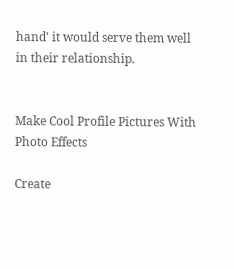hand' it would serve them well in their relationship.


Make Cool Profile Pictures With Photo Effects

Create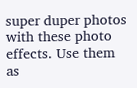super duper photos with these photo effects. Use them as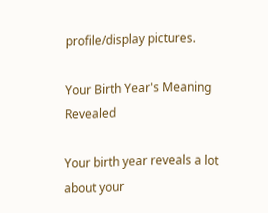profile/display pictures.

Your Birth Year's Meaning Revealed

Your birth year reveals a lot about your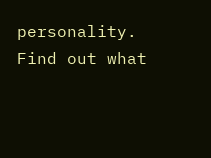personality. Find out what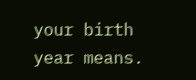your birth year means.